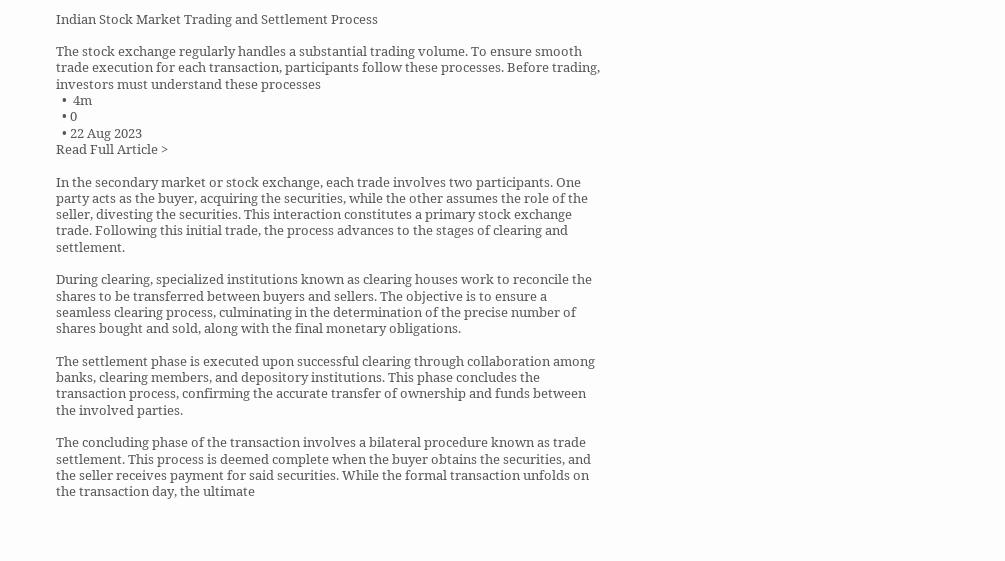Indian Stock Market Trading and Settlement Process

The stock exchange regularly handles a substantial trading volume. To ensure smooth trade execution for each transaction, participants follow these processes. Before trading, investors must understand these processes
  •  4m
  • 0
  • 22 Aug 2023
Read Full Article >

In the secondary market or stock exchange, each trade involves two participants. One party acts as the buyer, acquiring the securities, while the other assumes the role of the seller, divesting the securities. This interaction constitutes a primary stock exchange trade. Following this initial trade, the process advances to the stages of clearing and settlement.

During clearing, specialized institutions known as clearing houses work to reconcile the shares to be transferred between buyers and sellers. The objective is to ensure a seamless clearing process, culminating in the determination of the precise number of shares bought and sold, along with the final monetary obligations.

The settlement phase is executed upon successful clearing through collaboration among banks, clearing members, and depository institutions. This phase concludes the transaction process, confirming the accurate transfer of ownership and funds between the involved parties.

The concluding phase of the transaction involves a bilateral procedure known as trade settlement. This process is deemed complete when the buyer obtains the securities, and the seller receives payment for said securities. While the formal transaction unfolds on the transaction day, the ultimate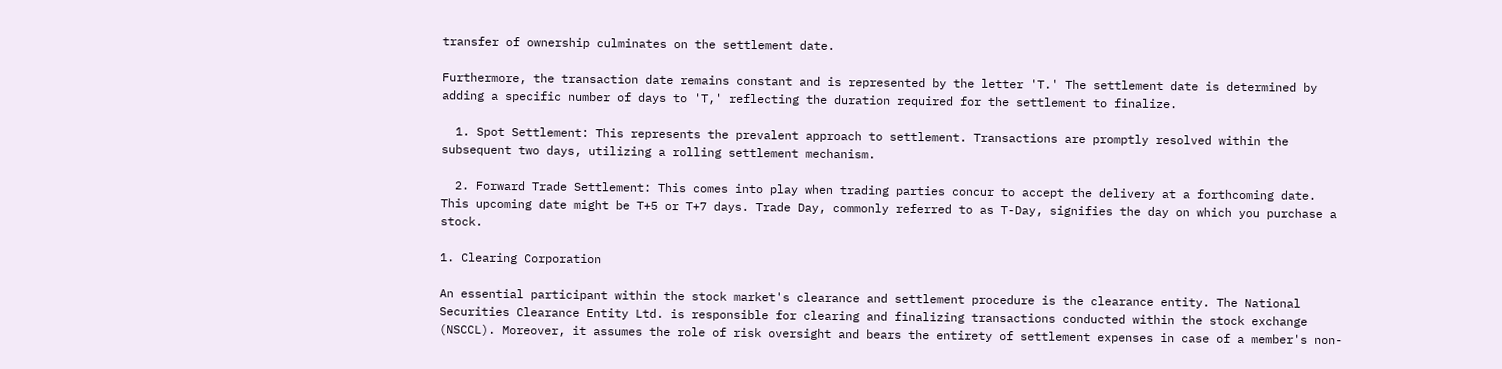transfer of ownership culminates on the settlement date.

Furthermore, the transaction date remains constant and is represented by the letter 'T.' The settlement date is determined by adding a specific number of days to 'T,' reflecting the duration required for the settlement to finalize.

  1. Spot Settlement: This represents the prevalent approach to settlement. Transactions are promptly resolved within the subsequent two days, utilizing a rolling settlement mechanism.

  2. Forward Trade Settlement: This comes into play when trading parties concur to accept the delivery at a forthcoming date. This upcoming date might be T+5 or T+7 days. Trade Day, commonly referred to as T-Day, signifies the day on which you purchase a stock.

1. Clearing Corporation

An essential participant within the stock market's clearance and settlement procedure is the clearance entity. The National Securities Clearance Entity Ltd. is responsible for clearing and finalizing transactions conducted within the stock exchange (NSCCL). Moreover, it assumes the role of risk oversight and bears the entirety of settlement expenses in case of a member's non-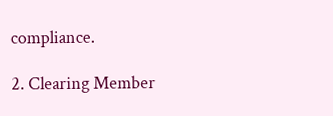compliance.

2. Clearing Member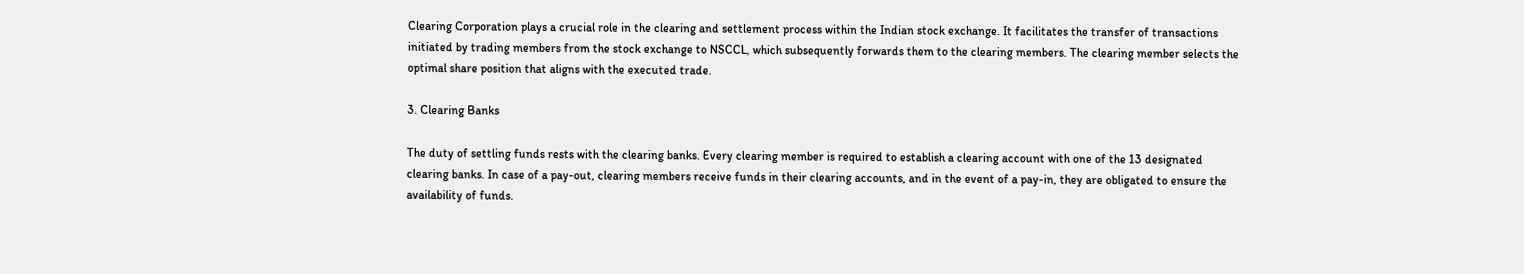Clearing Corporation plays a crucial role in the clearing and settlement process within the Indian stock exchange. It facilitates the transfer of transactions initiated by trading members from the stock exchange to NSCCL, which subsequently forwards them to the clearing members. The clearing member selects the optimal share position that aligns with the executed trade.

3. Clearing Banks

The duty of settling funds rests with the clearing banks. Every clearing member is required to establish a clearing account with one of the 13 designated clearing banks. In case of a pay-out, clearing members receive funds in their clearing accounts, and in the event of a pay-in, they are obligated to ensure the availability of funds.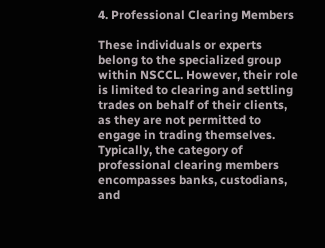4. Professional Clearing Members

These individuals or experts belong to the specialized group within NSCCL. However, their role is limited to clearing and settling trades on behalf of their clients, as they are not permitted to engage in trading themselves. Typically, the category of professional clearing members encompasses banks, custodians, and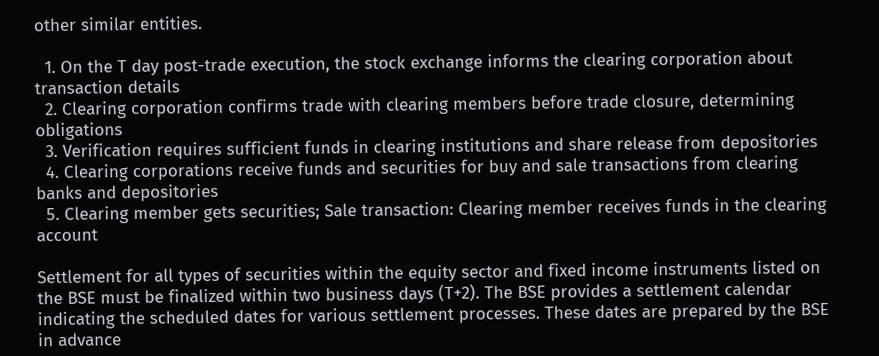other similar entities.

  1. On the T day post-trade execution, the stock exchange informs the clearing corporation about transaction details
  2. Clearing corporation confirms trade with clearing members before trade closure, determining obligations
  3. Verification requires sufficient funds in clearing institutions and share release from depositories
  4. Clearing corporations receive funds and securities for buy and sale transactions from clearing banks and depositories
  5. Clearing member gets securities; Sale transaction: Clearing member receives funds in the clearing account

Settlement for all types of securities within the equity sector and fixed income instruments listed on the BSE must be finalized within two business days (T+2). The BSE provides a settlement calendar indicating the scheduled dates for various settlement processes. These dates are prepared by the BSE in advance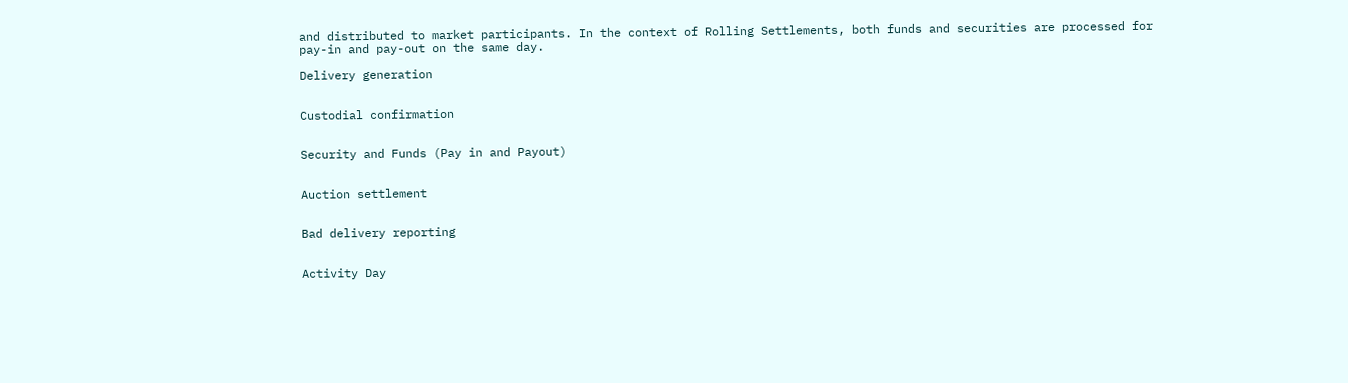and distributed to market participants. In the context of Rolling Settlements, both funds and securities are processed for pay-in and pay-out on the same day.

Delivery generation


Custodial confirmation


Security and Funds (Pay in and Payout)


Auction settlement


Bad delivery reporting


Activity Day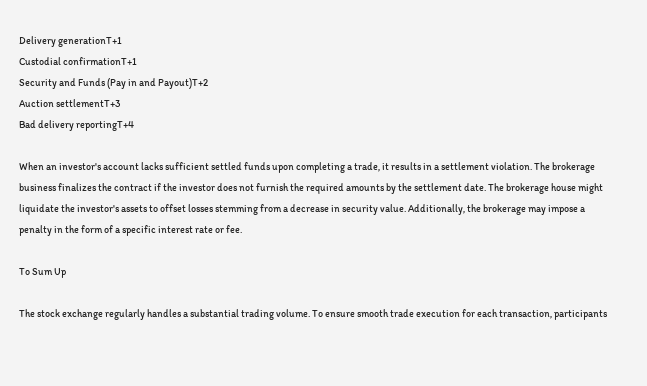Delivery generationT+1
Custodial confirmationT+1
Security and Funds (Pay in and Payout)T+2
Auction settlementT+3
Bad delivery reportingT+4

When an investor's account lacks sufficient settled funds upon completing a trade, it results in a settlement violation. The brokerage business finalizes the contract if the investor does not furnish the required amounts by the settlement date. The brokerage house might liquidate the investor's assets to offset losses stemming from a decrease in security value. Additionally, the brokerage may impose a penalty in the form of a specific interest rate or fee.

To Sum Up

The stock exchange regularly handles a substantial trading volume. To ensure smooth trade execution for each transaction, participants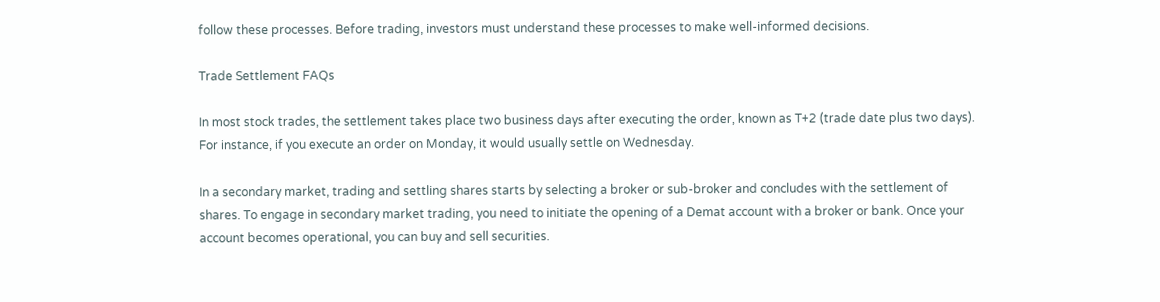follow these processes. Before trading, investors must understand these processes to make well-informed decisions.

Trade Settlement FAQs

In most stock trades, the settlement takes place two business days after executing the order, known as T+2 (trade date plus two days). For instance, if you execute an order on Monday, it would usually settle on Wednesday.

In a secondary market, trading and settling shares starts by selecting a broker or sub-broker and concludes with the settlement of shares. To engage in secondary market trading, you need to initiate the opening of a Demat account with a broker or bank. Once your account becomes operational, you can buy and sell securities.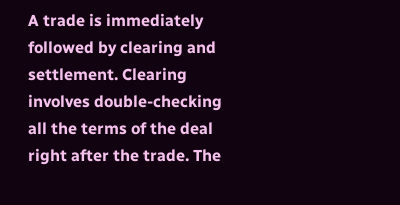A trade is immediately followed by clearing and settlement. Clearing involves double-checking all the terms of the deal right after the trade. The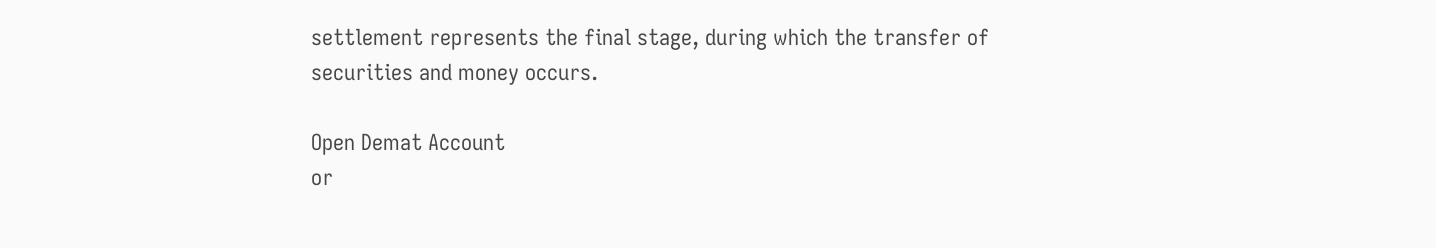settlement represents the final stage, during which the transfer of securities and money occurs.

Open Demat Account
or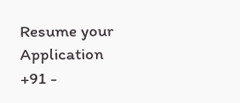Resume your Application
+91 -